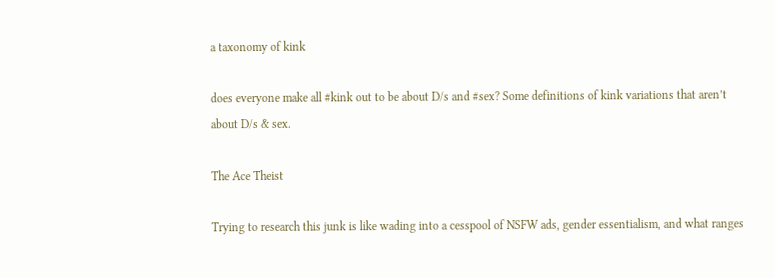a taxonomy of kink

does everyone make all #kink out to be about D/s and #sex? Some definitions of kink variations that aren’t about D/s & sex.

The Ace Theist

Trying to research this junk is like wading into a cesspool of NSFW ads, gender essentialism, and what ranges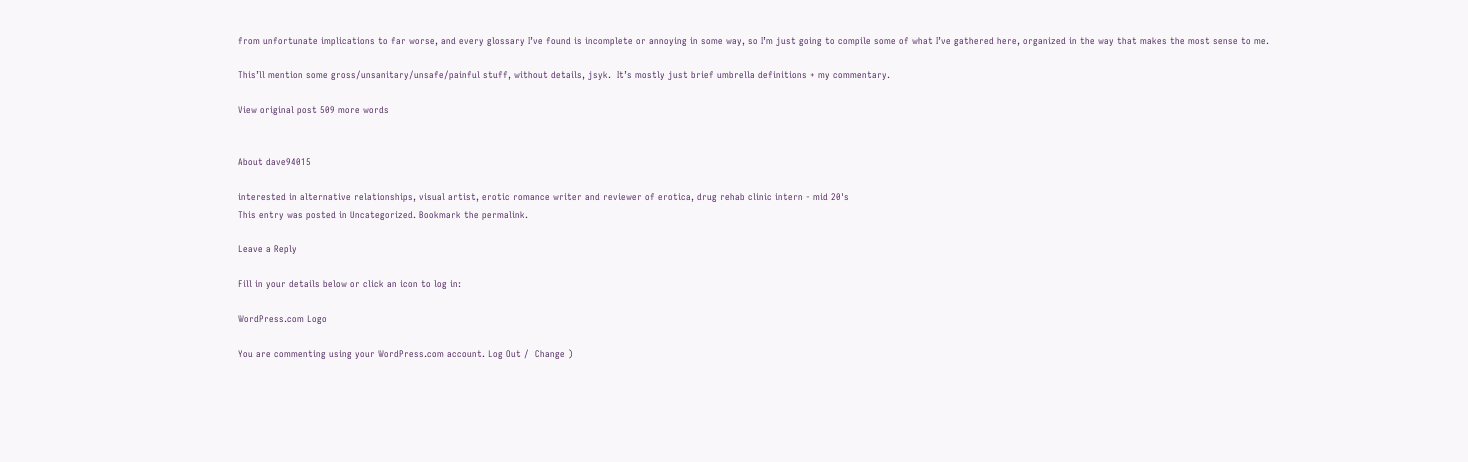from unfortunate implications to far worse, and every glossary I’ve found is incomplete or annoying in some way, so I’m just going to compile some of what I’ve gathered here, organized in the way that makes the most sense to me.

This’ll mention some gross/unsanitary/unsafe/painful stuff, without details, jsyk.  It’s mostly just brief umbrella definitions + my commentary.

View original post 509 more words


About dave94015

interested in alternative relationships, visual artist, erotic romance writer and reviewer of erotica, drug rehab clinic intern - mid 20's
This entry was posted in Uncategorized. Bookmark the permalink.

Leave a Reply

Fill in your details below or click an icon to log in:

WordPress.com Logo

You are commenting using your WordPress.com account. Log Out /  Change )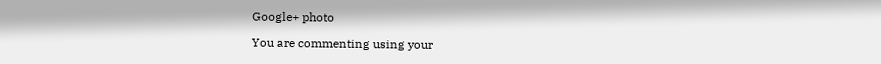Google+ photo

You are commenting using your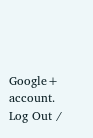Google+ account. Log Out /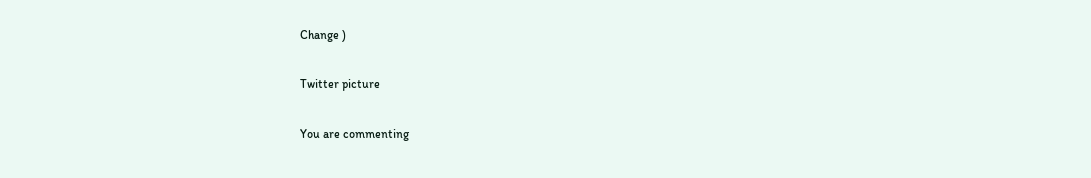Change )

Twitter picture

You are commenting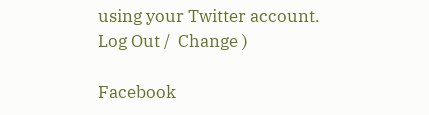using your Twitter account. Log Out /  Change )

Facebook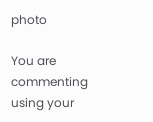photo

You are commenting using your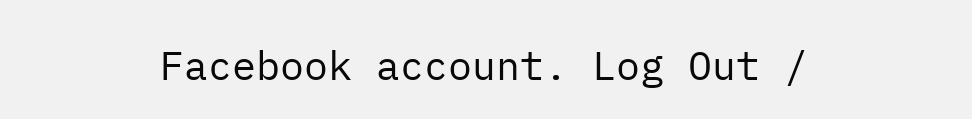Facebook account. Log Out /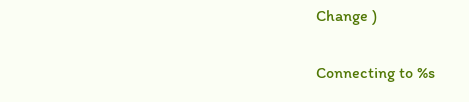Change )


Connecting to %s